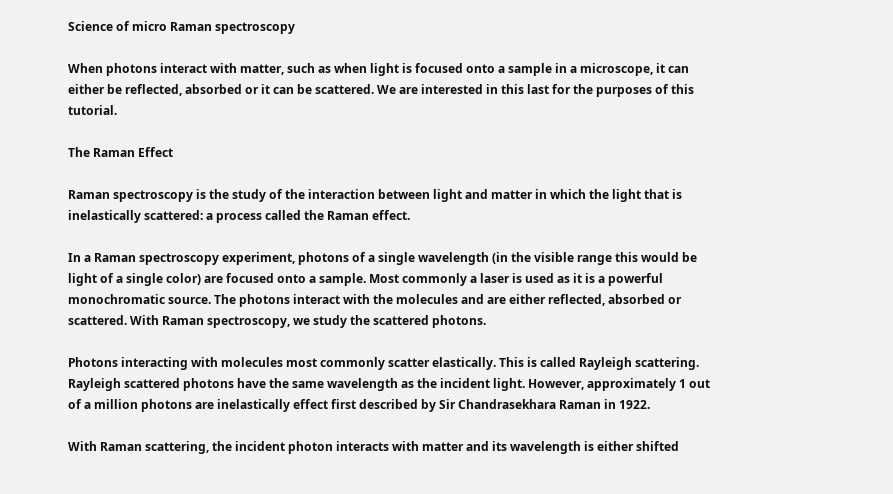Science of micro Raman spectroscopy

When photons interact with matter, such as when light is focused onto a sample in a microscope, it can either be reflected, absorbed or it can be scattered. We are interested in this last for the purposes of this tutorial.

The Raman Effect

Raman spectroscopy is the study of the interaction between light and matter in which the light that is inelastically scattered: a process called the Raman effect.

In a Raman spectroscopy experiment, photons of a single wavelength (in the visible range this would be light of a single color) are focused onto a sample. Most commonly a laser is used as it is a powerful monochromatic source. The photons interact with the molecules and are either reflected, absorbed or scattered. With Raman spectroscopy, we study the scattered photons.

Photons interacting with molecules most commonly scatter elastically. This is called Rayleigh scattering. Rayleigh scattered photons have the same wavelength as the incident light. However, approximately 1 out of a million photons are inelastically effect first described by Sir Chandrasekhara Raman in 1922.

With Raman scattering, the incident photon interacts with matter and its wavelength is either shifted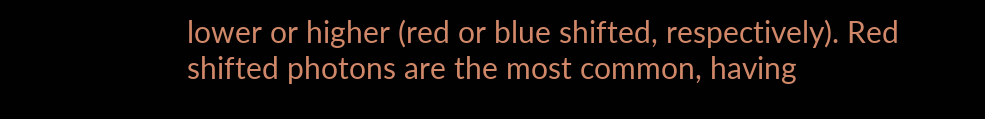lower or higher (red or blue shifted, respectively). Red shifted photons are the most common, having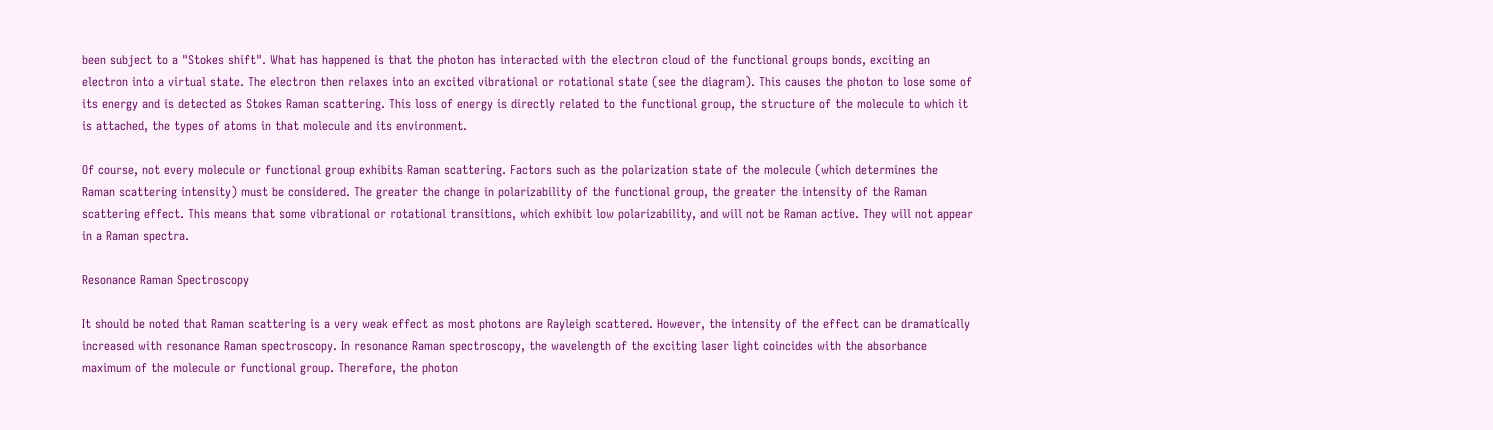been subject to a "Stokes shift". What has happened is that the photon has interacted with the electron cloud of the functional groups bonds, exciting an electron into a virtual state. The electron then relaxes into an excited vibrational or rotational state (see the diagram). This causes the photon to lose some of its energy and is detected as Stokes Raman scattering. This loss of energy is directly related to the functional group, the structure of the molecule to which it is attached, the types of atoms in that molecule and its environment.

Of course, not every molecule or functional group exhibits Raman scattering. Factors such as the polarization state of the molecule (which determines the Raman scattering intensity) must be considered. The greater the change in polarizability of the functional group, the greater the intensity of the Raman scattering effect. This means that some vibrational or rotational transitions, which exhibit low polarizability, and will not be Raman active. They will not appear in a Raman spectra.

Resonance Raman Spectroscopy

It should be noted that Raman scattering is a very weak effect as most photons are Rayleigh scattered. However, the intensity of the effect can be dramatically increased with resonance Raman spectroscopy. In resonance Raman spectroscopy, the wavelength of the exciting laser light coincides with the absorbance maximum of the molecule or functional group. Therefore, the photon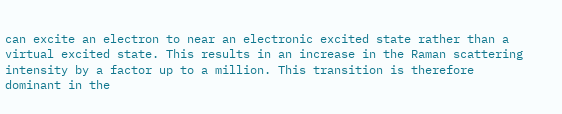can excite an electron to near an electronic excited state rather than a virtual excited state. This results in an increase in the Raman scattering intensity by a factor up to a million. This transition is therefore dominant in the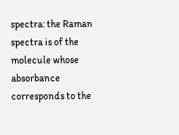spectra: the Raman spectra is of the molecule whose absorbance corresponds to the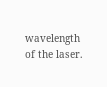wavelength of the laser.